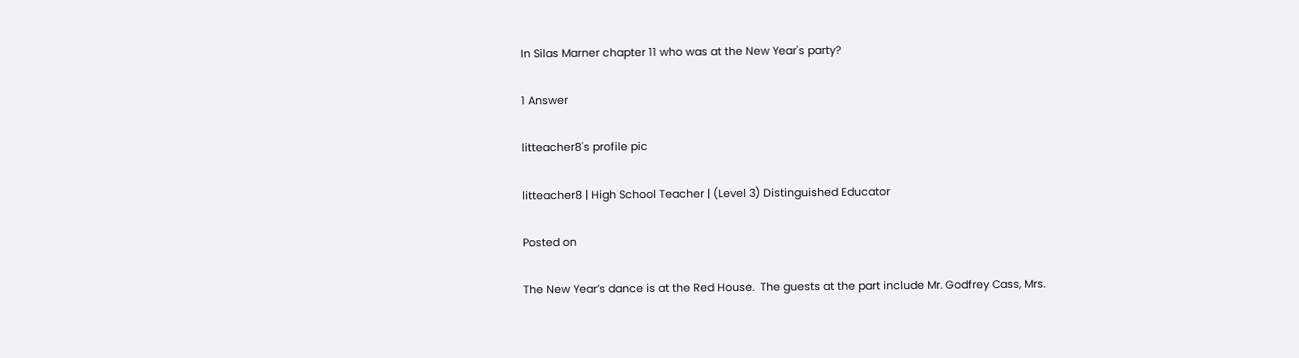In Silas Marner chapter 11 who was at the New Year's party?

1 Answer

litteacher8's profile pic

litteacher8 | High School Teacher | (Level 3) Distinguished Educator

Posted on

The New Year’s dance is at the Red House.  The guests at the part include Mr. Godfrey Cass, Mrs.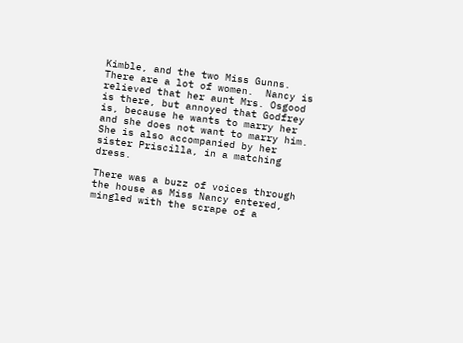Kimble, and the two Miss Gunns.  There are a lot of women.  Nancy is relieved that her aunt Mrs. Osgood is there, but annoyed that Godfrey is, because he wants to marry her and she does not want to marry him.  She is also accompanied by her sister Priscilla, in a matching dress.

There was a buzz of voices through the house as Miss Nancy entered, mingled with the scrape of a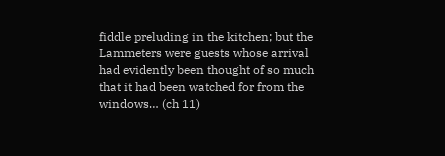fiddle preluding in the kitchen; but the Lammeters were guests whose arrival had evidently been thought of so much that it had been watched for from the windows… (ch 11)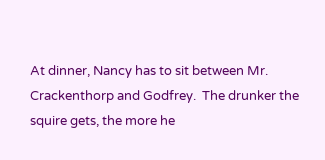At dinner, Nancy has to sit between Mr. Crackenthorp and Godfrey.  The drunker the squire gets, the more he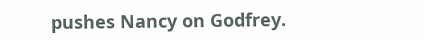pushes Nancy on Godfrey.